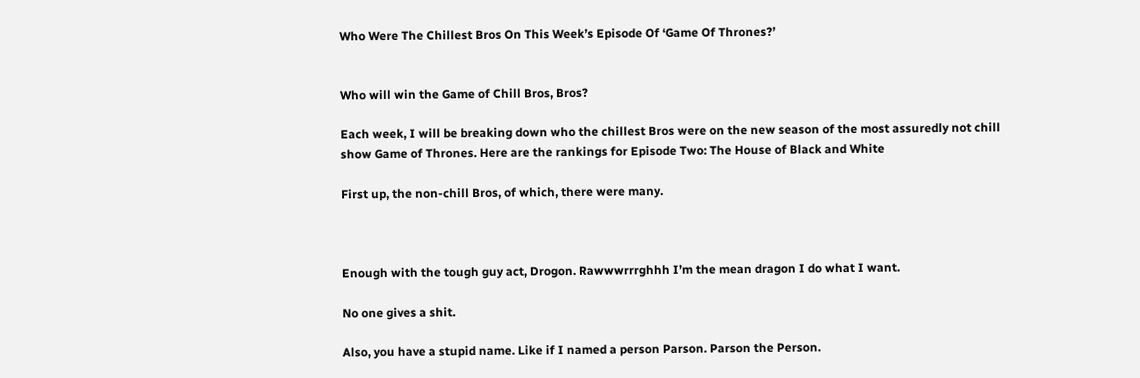Who Were The Chillest Bros On This Week’s Episode Of ‘Game Of Thrones?’


Who will win the Game of Chill Bros, Bros?

Each week, I will be breaking down who the chillest Bros were on the new season of the most assuredly not chill show Game of Thrones. Here are the rankings for Episode Two: The House of Black and White

First up, the non-chill Bros, of which, there were many.



Enough with the tough guy act, Drogon. Rawwwrrrghhh I’m the mean dragon I do what I want.

No one gives a shit.

Also, you have a stupid name. Like if I named a person Parson. Parson the Person.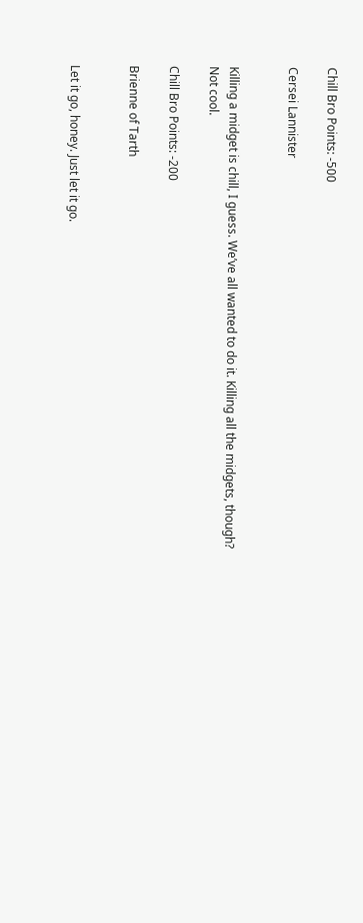Chill Bro Points: -500

Cersei Lannister


Killing a midget is chill, I guess. We’ve all wanted to do it. Killing all the midgets, though? Not cool.

Chill Bro Points: -200

Brienne of Tarth


Let it go, honey. Just let it go.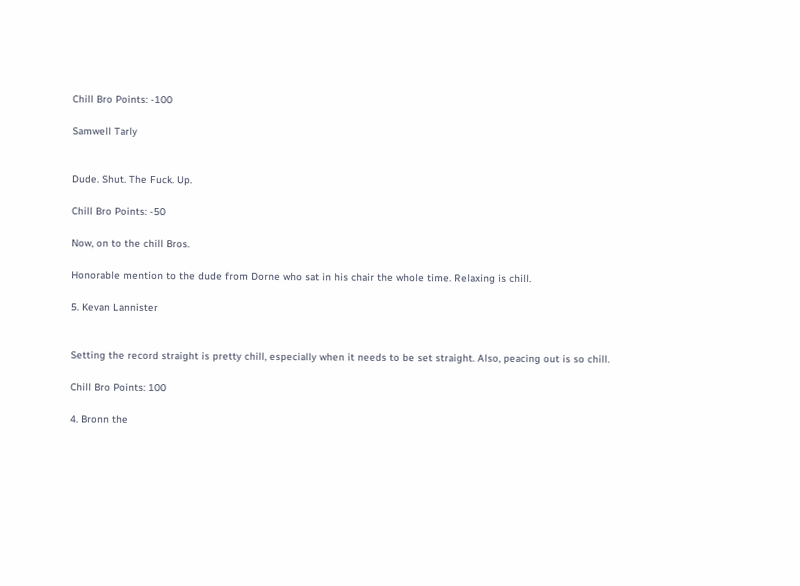Chill Bro Points: -100

Samwell Tarly


Dude. Shut. The Fuck. Up.

Chill Bro Points: -50

Now, on to the chill Bros.

Honorable mention to the dude from Dorne who sat in his chair the whole time. Relaxing is chill.

5. Kevan Lannister


Setting the record straight is pretty chill, especially when it needs to be set straight. Also, peacing out is so chill.

Chill Bro Points: 100

4. Bronn the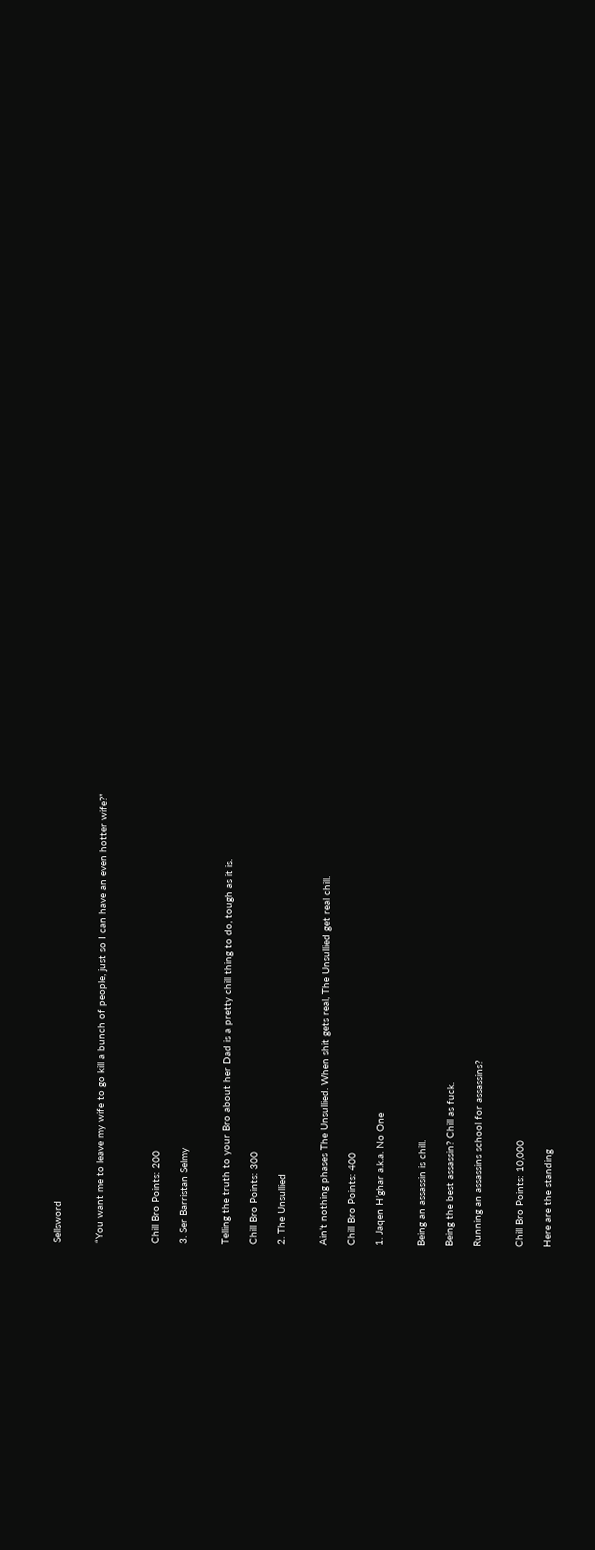Sellsword


“You want me to leave my wife to go kill a bunch of people, just so I can have an even hotter wife?”



Chill Bro Points: 200

3. Ser Barristan Selmy


Telling the truth to your Bro about her Dad is a pretty chill thing to do, tough as it is.

Chill Bro Points: 300

2. The Unsullied


Ain’t nothing phases The Unsullied. When shit gets real, The Unsullied get real chill.

Chill Bro Points: 400

1. Jaqen H’ghar a.k.a. No One


Being an assassin is chill.

Being the best assassin? Chill as fuck.

Running an assassins school for assassins?


Chill Bro Points: 10,000

Here are the standing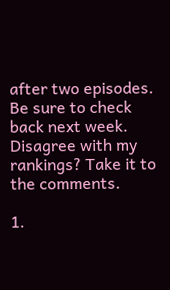after two episodes. Be sure to check back next week. Disagree with my rankings? Take it to the comments.

1.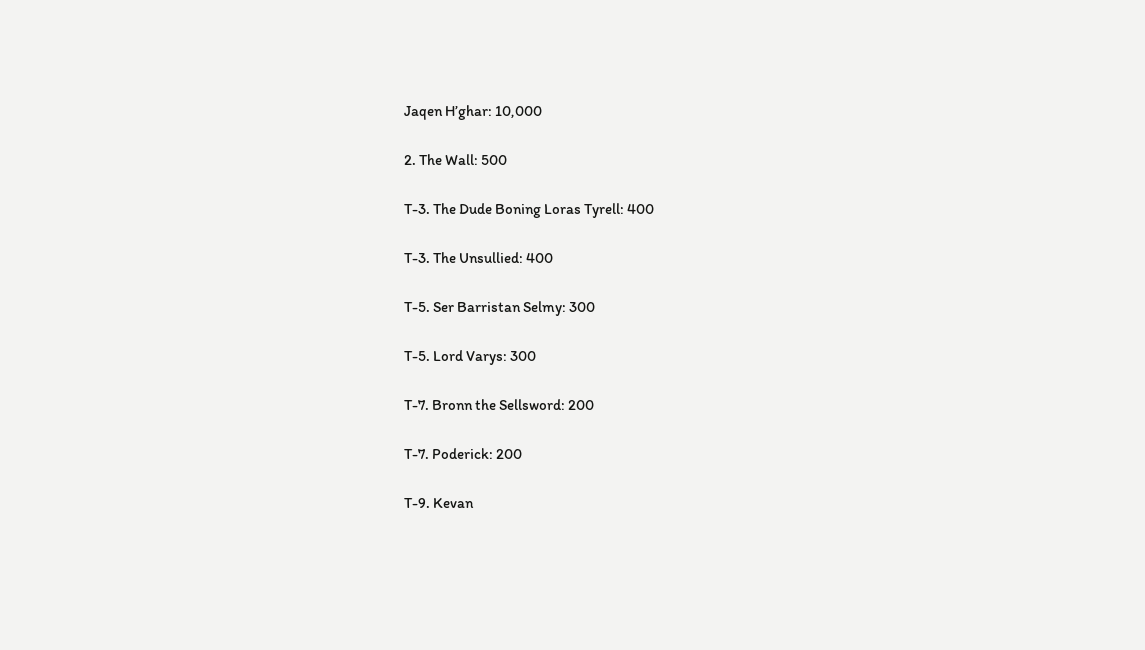Jaqen H’ghar: 10,000

2. The Wall: 500

T-3. The Dude Boning Loras Tyrell: 400

T-3. The Unsullied: 400

T-5. Ser Barristan Selmy: 300

T-5. Lord Varys: 300

T-7. Bronn the Sellsword: 200

T-7. Poderick: 200

T-9. Kevan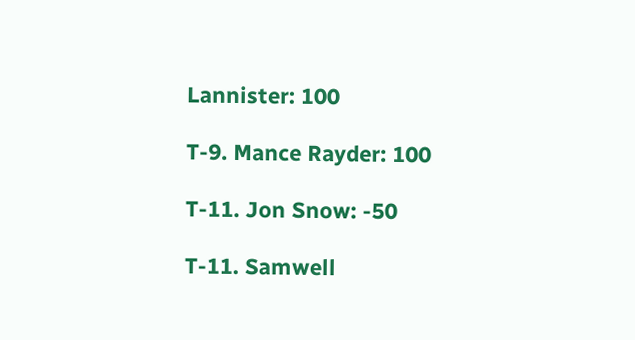Lannister: 100

T-9. Mance Rayder: 100

T-11. Jon Snow: -50

T-11. Samwell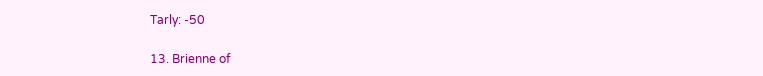Tarly: -50

13. Brienne of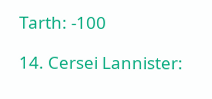Tarth: -100

14. Cersei Lannister: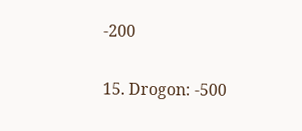-200

15. Drogon: -500